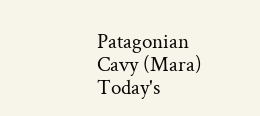Patagonian Cavy (Mara)
Today's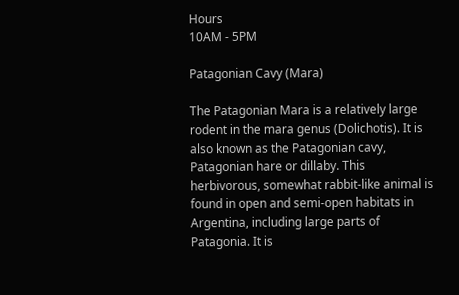Hours
10AM - 5PM

Patagonian Cavy (Mara)

The Patagonian Mara is a relatively large rodent in the mara genus (Dolichotis). It is also known as the Patagonian cavy, Patagonian hare or dillaby. This herbivorous, somewhat rabbit-like animal is found in open and semi-open habitats in Argentina, including large parts of Patagonia. It is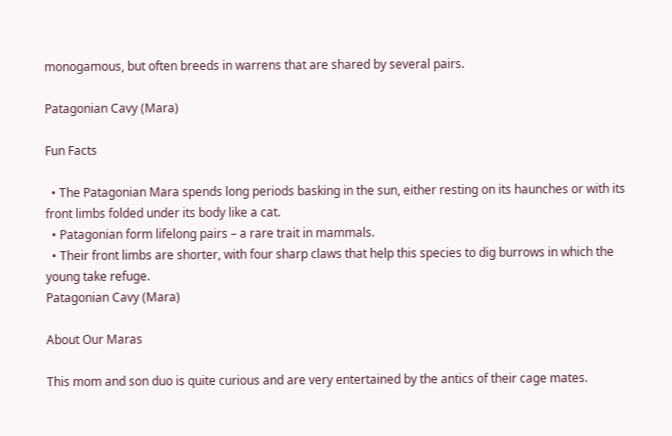monogamous, but often breeds in warrens that are shared by several pairs.

Patagonian Cavy (Mara)

Fun Facts

  • The Patagonian Mara spends long periods basking in the sun, either resting on its haunches or with its front limbs folded under its body like a cat.
  • Patagonian form lifelong pairs – a rare trait in mammals.
  • Their front limbs are shorter, with four sharp claws that help this species to dig burrows in which the young take refuge.
Patagonian Cavy (Mara)

About Our Maras

This mom and son duo is quite curious and are very entertained by the antics of their cage mates.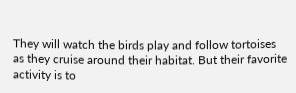They will watch the birds play and follow tortoises as they cruise around their habitat. But their favorite activity is to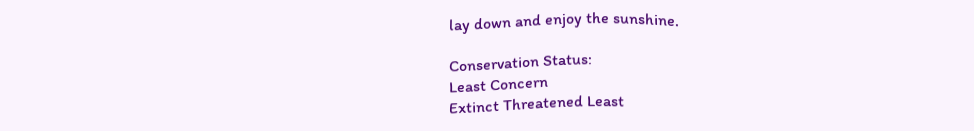lay down and enjoy the sunshine.

Conservation Status:
Least Concern
Extinct Threatened Least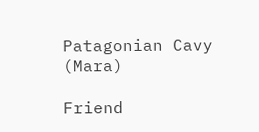Patagonian Cavy (Mara)

Friend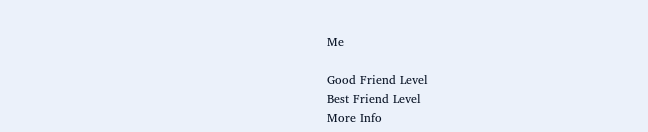Me

Good Friend Level
Best Friend Level
More Info